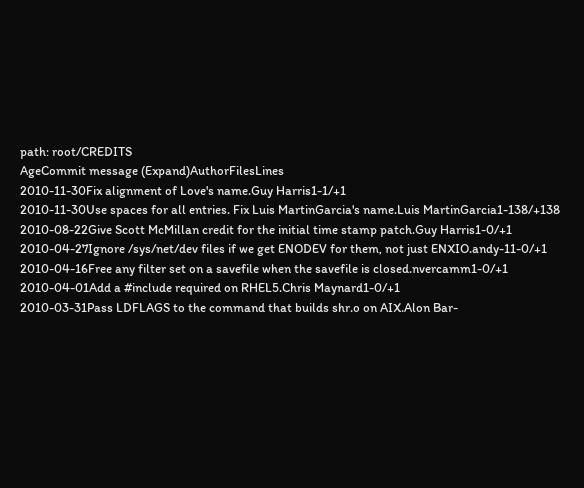path: root/CREDITS
AgeCommit message (Expand)AuthorFilesLines
2010-11-30Fix alignment of Love's name.Guy Harris1-1/+1
2010-11-30Use spaces for all entries. Fix Luis MartinGarcia's name.Luis MartinGarcia1-138/+138
2010-08-22Give Scott McMillan credit for the initial time stamp patch.Guy Harris1-0/+1
2010-04-27Ignore /sys/net/dev files if we get ENODEV for them, not just ENXIO.andy-11-0/+1
2010-04-16Free any filter set on a savefile when the savefile is closed.nvercamm1-0/+1
2010-04-01Add a #include required on RHEL5.Chris Maynard1-0/+1
2010-03-31Pass LDFLAGS to the command that builds shr.o on AIX.Alon Bar-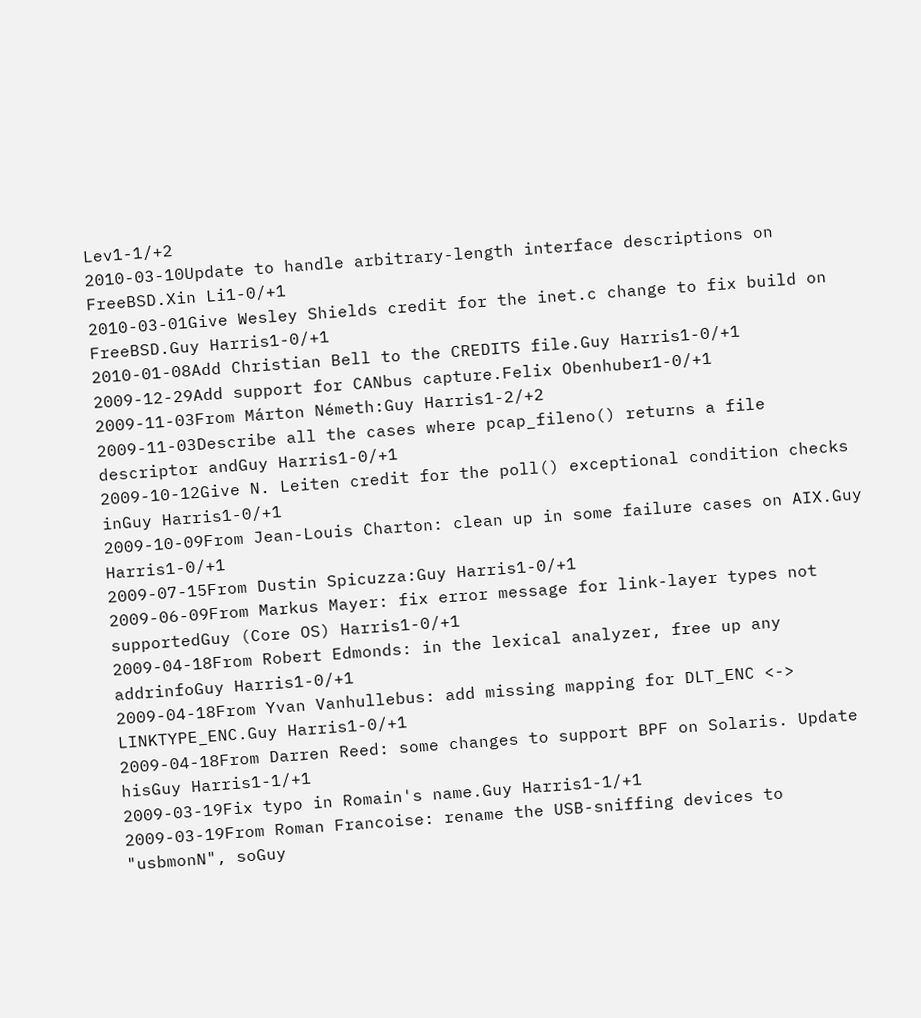Lev1-1/+2
2010-03-10Update to handle arbitrary-length interface descriptions on FreeBSD.Xin Li1-0/+1
2010-03-01Give Wesley Shields credit for the inet.c change to fix build on FreeBSD.Guy Harris1-0/+1
2010-01-08Add Christian Bell to the CREDITS file.Guy Harris1-0/+1
2009-12-29Add support for CANbus capture.Felix Obenhuber1-0/+1
2009-11-03From Márton Németh:Guy Harris1-2/+2
2009-11-03Describe all the cases where pcap_fileno() returns a file descriptor andGuy Harris1-0/+1
2009-10-12Give N. Leiten credit for the poll() exceptional condition checks inGuy Harris1-0/+1
2009-10-09From Jean-Louis Charton: clean up in some failure cases on AIX.Guy Harris1-0/+1
2009-07-15From Dustin Spicuzza:Guy Harris1-0/+1
2009-06-09From Markus Mayer: fix error message for link-layer types not supportedGuy (Core OS) Harris1-0/+1
2009-04-18From Robert Edmonds: in the lexical analyzer, free up any addrinfoGuy Harris1-0/+1
2009-04-18From Yvan Vanhullebus: add missing mapping for DLT_ENC <-> LINKTYPE_ENC.Guy Harris1-0/+1
2009-04-18From Darren Reed: some changes to support BPF on Solaris. Update hisGuy Harris1-1/+1
2009-03-19Fix typo in Romain's name.Guy Harris1-1/+1
2009-03-19From Roman Francoise: rename the USB-sniffing devices to "usbmonN", soGuy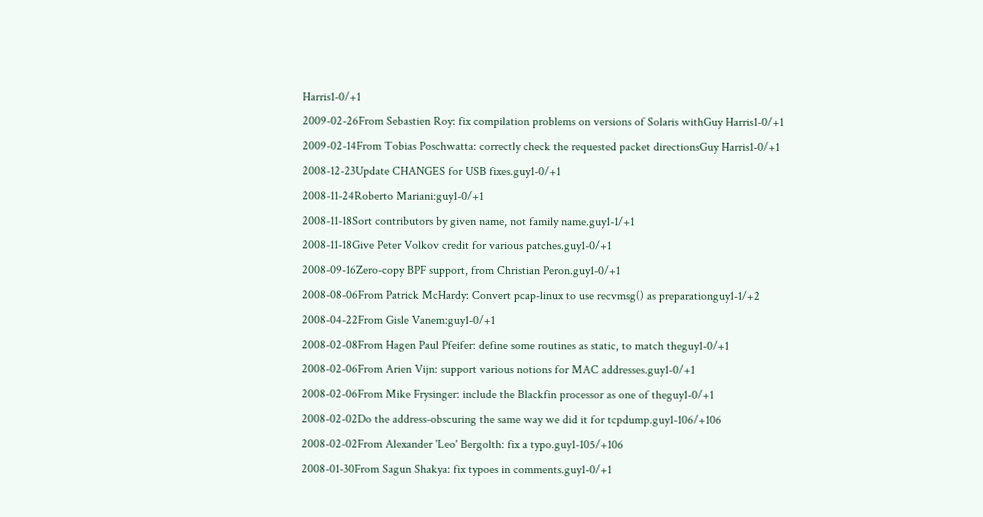Harris1-0/+1
2009-02-26From Sebastien Roy: fix compilation problems on versions of Solaris withGuy Harris1-0/+1
2009-02-14From Tobias Poschwatta: correctly check the requested packet directionsGuy Harris1-0/+1
2008-12-23Update CHANGES for USB fixes.guy1-0/+1
2008-11-24Roberto Mariani:guy1-0/+1
2008-11-18Sort contributors by given name, not family name.guy1-1/+1
2008-11-18Give Peter Volkov credit for various patches.guy1-0/+1
2008-09-16Zero-copy BPF support, from Christian Peron.guy1-0/+1
2008-08-06From Patrick McHardy: Convert pcap-linux to use recvmsg() as preparationguy1-1/+2
2008-04-22From Gisle Vanem:guy1-0/+1
2008-02-08From Hagen Paul Pfeifer: define some routines as static, to match theguy1-0/+1
2008-02-06From Arien Vijn: support various notions for MAC addresses.guy1-0/+1
2008-02-06From Mike Frysinger: include the Blackfin processor as one of theguy1-0/+1
2008-02-02Do the address-obscuring the same way we did it for tcpdump.guy1-106/+106
2008-02-02From Alexander 'Leo' Bergolth: fix a typo.guy1-105/+106
2008-01-30From Sagun Shakya: fix typoes in comments.guy1-0/+1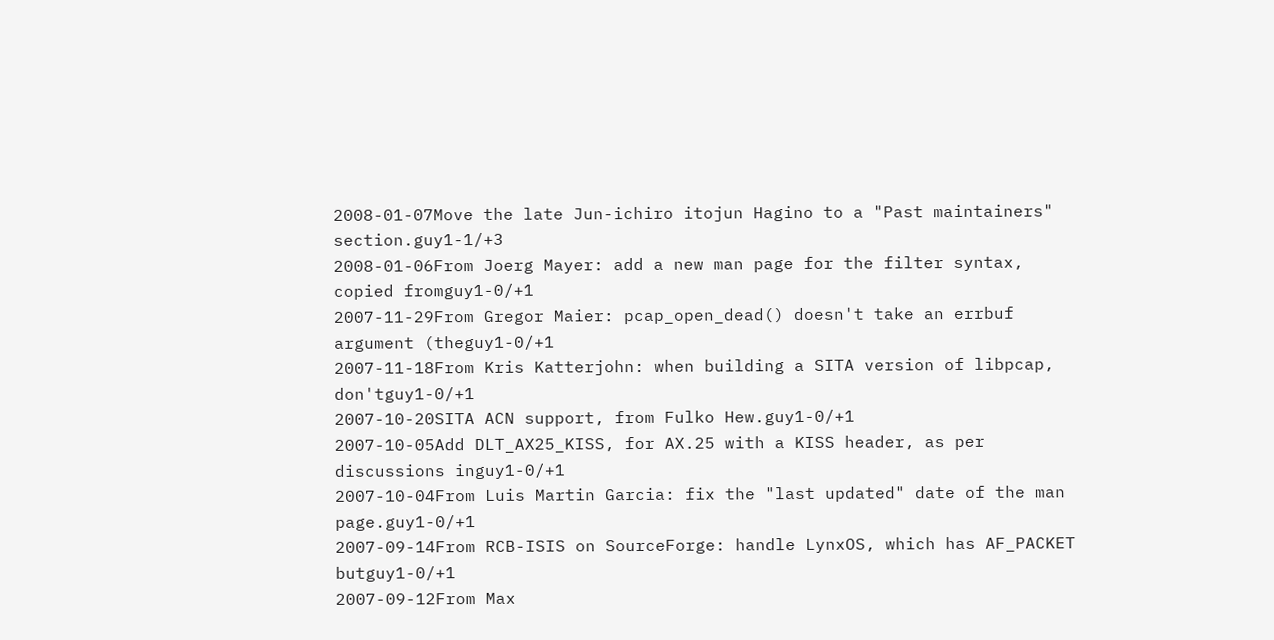2008-01-07Move the late Jun-ichiro itojun Hagino to a "Past maintainers" section.guy1-1/+3
2008-01-06From Joerg Mayer: add a new man page for the filter syntax, copied fromguy1-0/+1
2007-11-29From Gregor Maier: pcap_open_dead() doesn't take an errbuf argument (theguy1-0/+1
2007-11-18From Kris Katterjohn: when building a SITA version of libpcap, don'tguy1-0/+1
2007-10-20SITA ACN support, from Fulko Hew.guy1-0/+1
2007-10-05Add DLT_AX25_KISS, for AX.25 with a KISS header, as per discussions inguy1-0/+1
2007-10-04From Luis Martin Garcia: fix the "last updated" date of the man page.guy1-0/+1
2007-09-14From RCB-ISIS on SourceForge: handle LynxOS, which has AF_PACKET butguy1-0/+1
2007-09-12From Max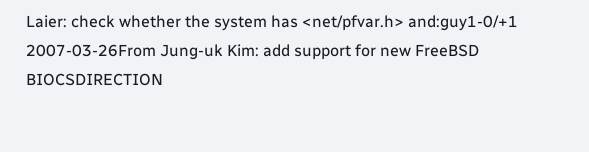Laier: check whether the system has <net/pfvar.h> and:guy1-0/+1
2007-03-26From Jung-uk Kim: add support for new FreeBSD BIOCSDIRECTION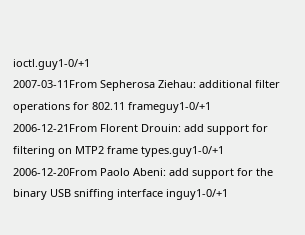ioctl.guy1-0/+1
2007-03-11From Sepherosa Ziehau: additional filter operations for 802.11 frameguy1-0/+1
2006-12-21From Florent Drouin: add support for filtering on MTP2 frame types.guy1-0/+1
2006-12-20From Paolo Abeni: add support for the binary USB sniffing interface inguy1-0/+1